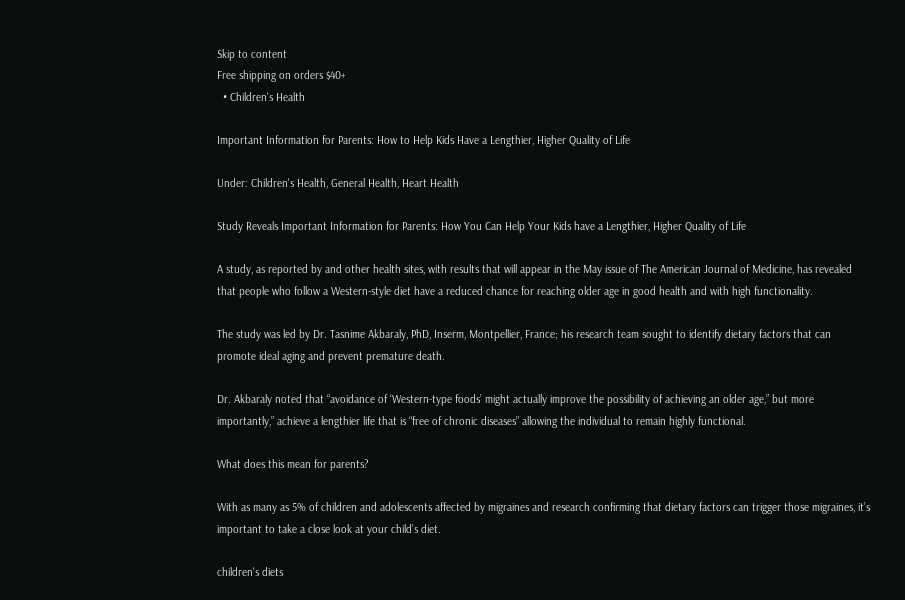Skip to content
Free shipping on orders $40+
  • Children's Health

Important Information for Parents: How to Help Kids Have a Lengthier, Higher Quality of Life

Under: Children's Health, General Health, Heart Health

Study Reveals Important Information for Parents: How You Can Help Your Kids have a Lengthier, Higher Quality of Life

A study, as reported by and other health sites, with results that will appear in the May issue of The American Journal of Medicine, has revealed that people who follow a Western-style diet have a reduced chance for reaching older age in good health and with high functionality.

The study was led by Dr. Tasnime Akbaraly, PhD, Inserm, Montpellier, France; his research team sought to identify dietary factors that can promote ideal aging and prevent premature death.

Dr. Akbaraly noted that “avoidance of ‘Western-type foods’ might actually improve the possibility of achieving an older age,” but more importantly,” achieve a lengthier life that is “free of chronic diseases” allowing the individual to remain highly functional.

What does this mean for parents?

With as many as 5% of children and adolescents affected by migraines and research confirming that dietary factors can trigger those migraines, it’s important to take a close look at your child’s diet.

children's diets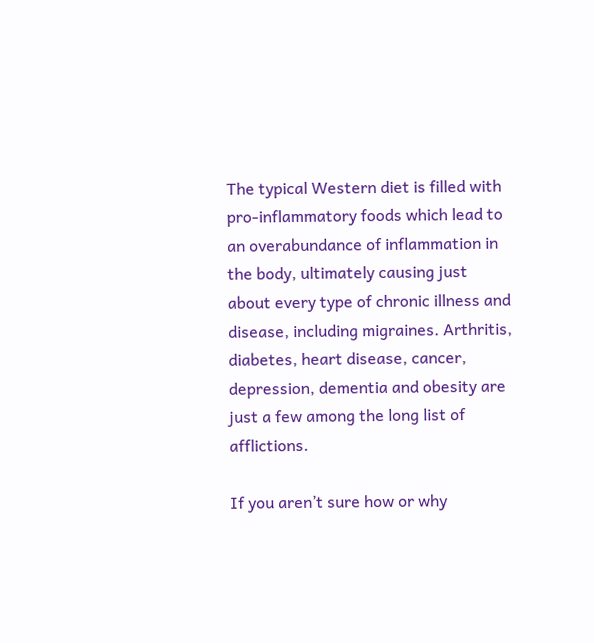The typical Western diet is filled with pro-inflammatory foods which lead to an overabundance of inflammation in the body, ultimately causing just about every type of chronic illness and disease, including migraines. Arthritis, diabetes, heart disease, cancer, depression, dementia and obesity are just a few among the long list of afflictions.

If you aren’t sure how or why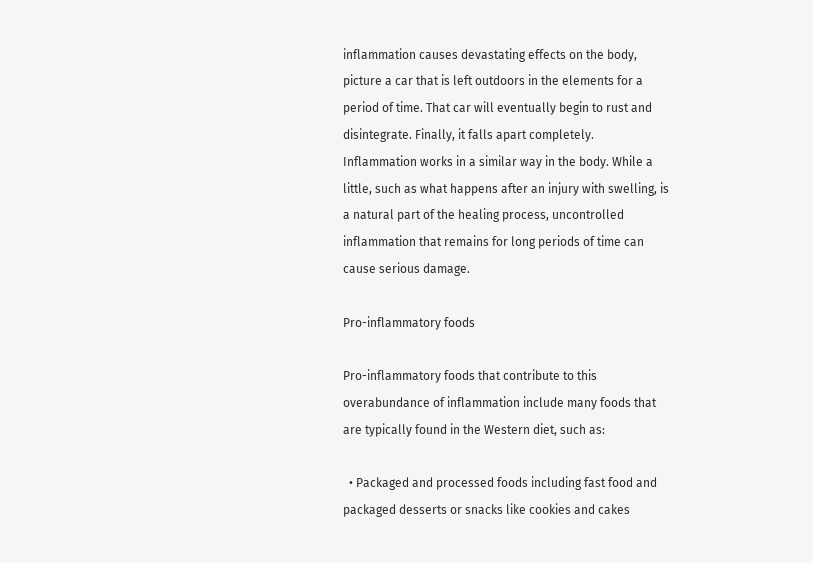inflammation causes devastating effects on the body, picture a car that is left outdoors in the elements for a period of time. That car will eventually begin to rust and disintegrate. Finally, it falls apart completely. Inflammation works in a similar way in the body. While a little, such as what happens after an injury with swelling, is a natural part of the healing process, uncontrolled inflammation that remains for long periods of time can cause serious damage.

Pro-inflammatory foods

Pro-inflammatory foods that contribute to this overabundance of inflammation include many foods that are typically found in the Western diet, such as:

  • Packaged and processed foods including fast food and packaged desserts or snacks like cookies and cakes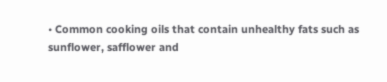• Common cooking oils that contain unhealthy fats such as sunflower, safflower and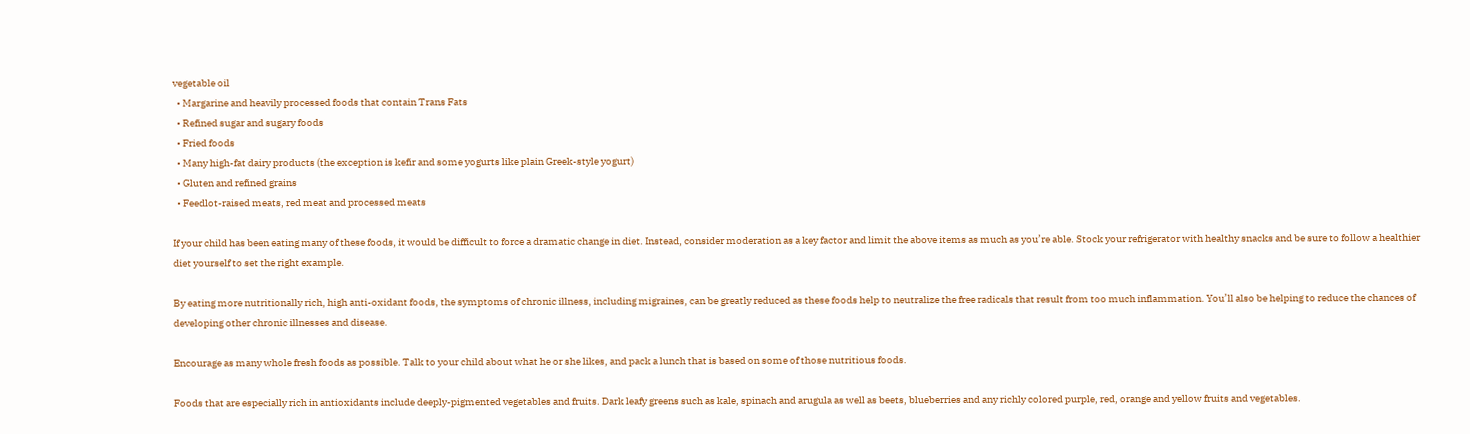vegetable oil
  • Margarine and heavily processed foods that contain Trans Fats
  • Refined sugar and sugary foods
  • Fried foods
  • Many high-fat dairy products (the exception is kefir and some yogurts like plain Greek-style yogurt)
  • Gluten and refined grains
  • Feedlot-raised meats, red meat and processed meats

If your child has been eating many of these foods, it would be difficult to force a dramatic change in diet. Instead, consider moderation as a key factor and limit the above items as much as you’re able. Stock your refrigerator with healthy snacks and be sure to follow a healthier diet yourself to set the right example.

By eating more nutritionally rich, high anti-oxidant foods, the symptoms of chronic illness, including migraines, can be greatly reduced as these foods help to neutralize the free radicals that result from too much inflammation. You’ll also be helping to reduce the chances of developing other chronic illnesses and disease.

Encourage as many whole fresh foods as possible. Talk to your child about what he or she likes, and pack a lunch that is based on some of those nutritious foods.

Foods that are especially rich in antioxidants include deeply-pigmented vegetables and fruits. Dark leafy greens such as kale, spinach and arugula as well as beets, blueberries and any richly colored purple, red, orange and yellow fruits and vegetables.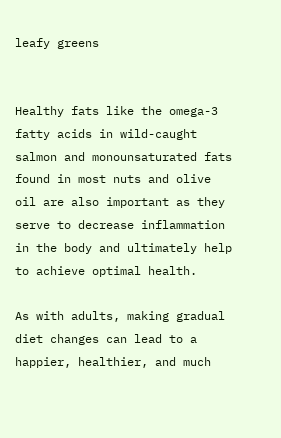leafy greens


Healthy fats like the omega-3 fatty acids in wild-caught salmon and monounsaturated fats found in most nuts and olive oil are also important as they serve to decrease inflammation in the body and ultimately help to achieve optimal health.

As with adults, making gradual diet changes can lead to a happier, healthier, and much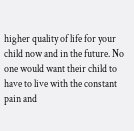higher quality of life for your child now and in the future. No one would want their child to have to live with the constant pain and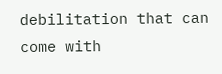debilitation that can come with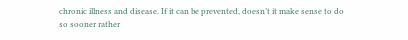chronic illness and disease. If it can be prevented, doesn’t it make sense to do so sooner rather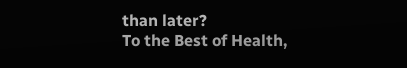than later?
To the Best of Health,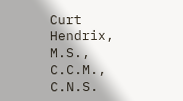Curt Hendrix, M.S., C.C.M., C.N.S.